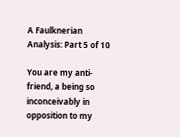A Faulknerian Analysis: Part 5 of 10

You are my anti-friend, a being so inconceivably in opposition to my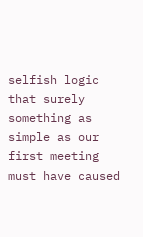selfish logic that surely something as simple as our first meeting must have caused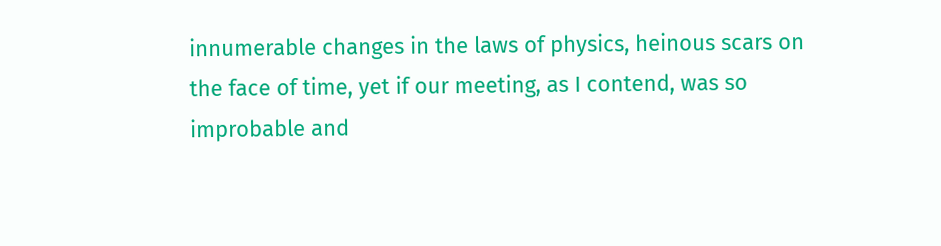innumerable changes in the laws of physics, heinous scars on the face of time, yet if our meeting, as I contend, was so improbable and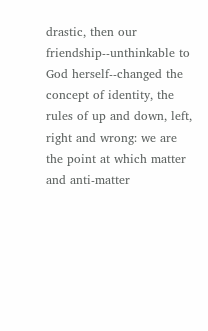drastic, then our friendship--unthinkable to God herself--changed the concept of identity, the rules of up and down, left, right and wrong: we are the point at which matter and anti-matter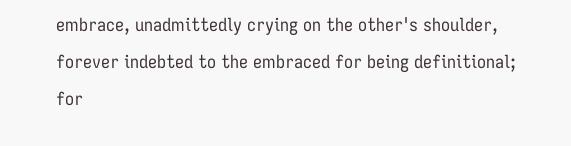embrace, unadmittedly crying on the other's shoulder, forever indebted to the embraced for being definitional; for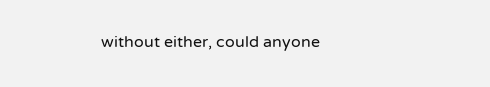without either, could anyone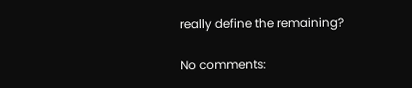really define the remaining?

No comments: